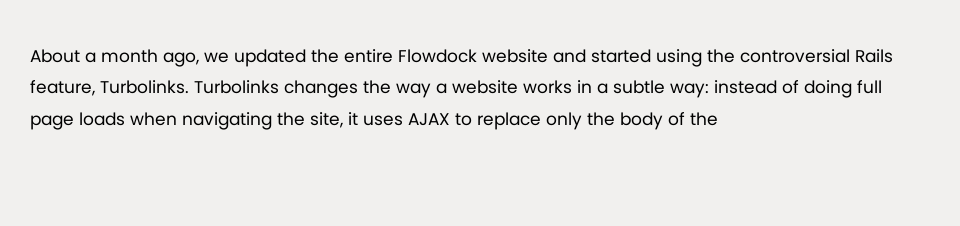About a month ago, we updated the entire Flowdock website and started using the controversial Rails feature, Turbolinks. Turbolinks changes the way a website works in a subtle way: instead of doing full page loads when navigating the site, it uses AJAX to replace only the body of the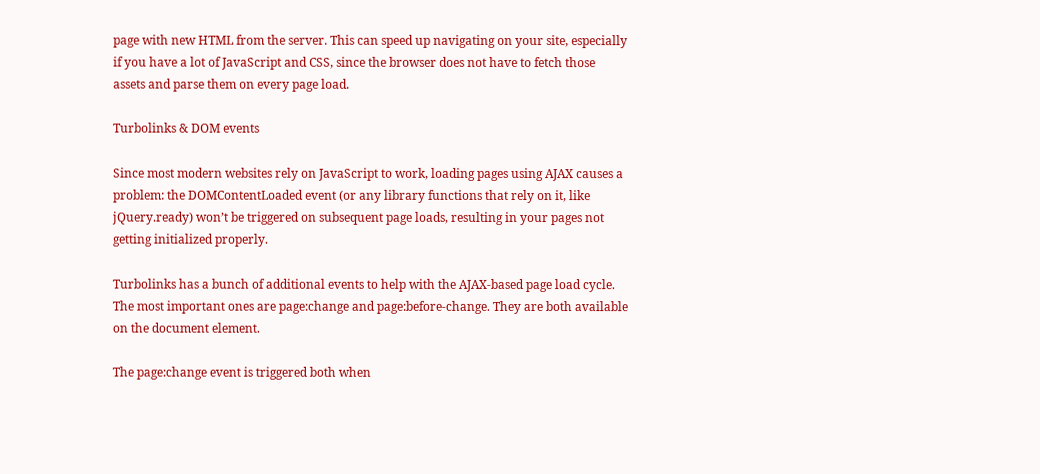page with new HTML from the server. This can speed up navigating on your site, especially if you have a lot of JavaScript and CSS, since the browser does not have to fetch those assets and parse them on every page load.

Turbolinks & DOM events

Since most modern websites rely on JavaScript to work, loading pages using AJAX causes a problem: the DOMContentLoaded event (or any library functions that rely on it, like jQuery.ready) won’t be triggered on subsequent page loads, resulting in your pages not getting initialized properly.

Turbolinks has a bunch of additional events to help with the AJAX-based page load cycle. The most important ones are page:change and page:before-change. They are both available on the document element.

The page:change event is triggered both when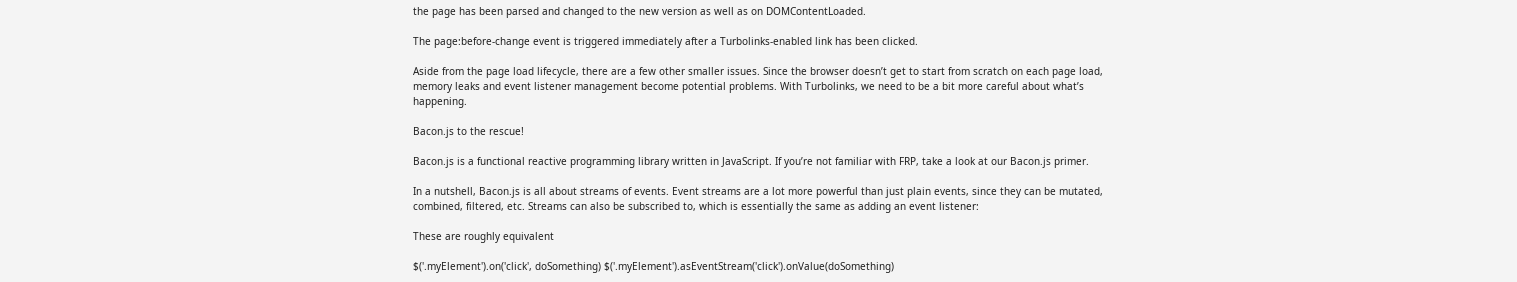the page has been parsed and changed to the new version as well as on DOMContentLoaded.

The page:before-change event is triggered immediately after a Turbolinks-enabled link has been clicked.

Aside from the page load lifecycle, there are a few other smaller issues. Since the browser doesn’t get to start from scratch on each page load, memory leaks and event listener management become potential problems. With Turbolinks, we need to be a bit more careful about what’s happening.

Bacon.js to the rescue!

Bacon.js is a functional reactive programming library written in JavaScript. If you’re not familiar with FRP, take a look at our Bacon.js primer.

In a nutshell, Bacon.js is all about streams of events. Event streams are a lot more powerful than just plain events, since they can be mutated, combined, filtered, etc. Streams can also be subscribed to, which is essentially the same as adding an event listener:

These are roughly equivalent

$('.myElement').on('click', doSomething) $('.myElement').asEventStream('click').onValue(doSomething)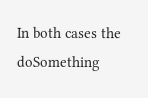In both cases the doSomething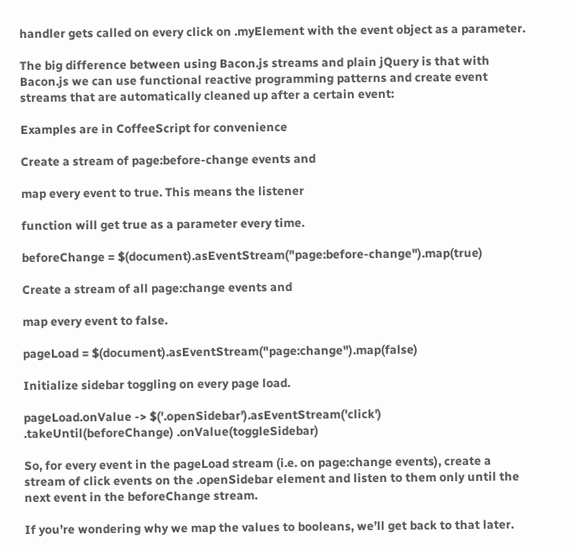handler gets called on every click on .myElement with the event object as a parameter.

The big difference between using Bacon.js streams and plain jQuery is that with Bacon.js we can use functional reactive programming patterns and create event streams that are automatically cleaned up after a certain event:

Examples are in CoffeeScript for convenience

Create a stream of page:before-change events and

map every event to true. This means the listener

function will get true as a parameter every time.

beforeChange = $(document).asEventStream("page:before-change").map(true)

Create a stream of all page:change events and

map every event to false.

pageLoad = $(document).asEventStream("page:change").map(false)

Initialize sidebar toggling on every page load.

pageLoad.onValue -> $('.openSidebar').asEventStream('click') .takeUntil(beforeChange) .onValue(toggleSidebar)

So, for every event in the pageLoad stream (i.e. on page:change events), create a stream of click events on the .openSidebar element and listen to them only until the next event in the beforeChange stream.

If you’re wondering why we map the values to booleans, we’ll get back to that later.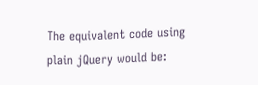The equivalent code using plain jQuery would be: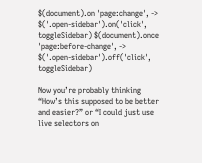$(document).on 'page:change', -> $('.open-sidebar').on('click', toggleSidebar) $(document).once 'page:before-change', -> $('.open-sidebar').off('click', toggleSidebar)

Now you’re probably thinking “How’s this supposed to be better and easier?” or “I could just use live selectors on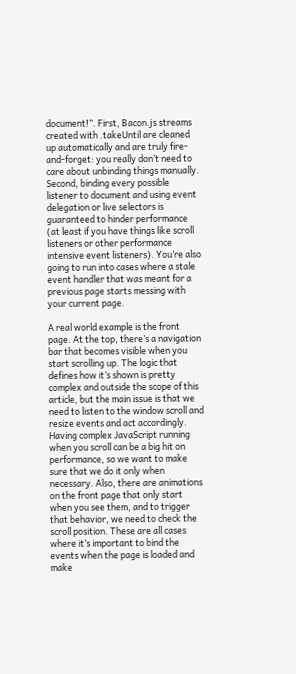document!”. First, Bacon.js streams created with .takeUntil are cleaned up automatically and are truly fire-and-forget: you really don’t need to care about unbinding things manually. Second, binding every possible listener to document and using event delegation or live selectors is guaranteed to hinder performance (at least if you have things like scroll listeners or other performance intensive event listeners). You’re also going to run into cases where a stale event handler that was meant for a previous page starts messing with your current page.

A real world example is the front page. At the top, there’s a navigation bar that becomes visible when you start scrolling up. The logic that defines how it’s shown is pretty complex and outside the scope of this article, but the main issue is that we need to listen to the window scroll and resize events and act accordingly. Having complex JavaScript running when you scroll can be a big hit on performance, so we want to make sure that we do it only when necessary. Also, there are animations on the front page that only start when you see them, and to trigger that behavior, we need to check the scroll position. These are all cases where it’s important to bind the events when the page is loaded and make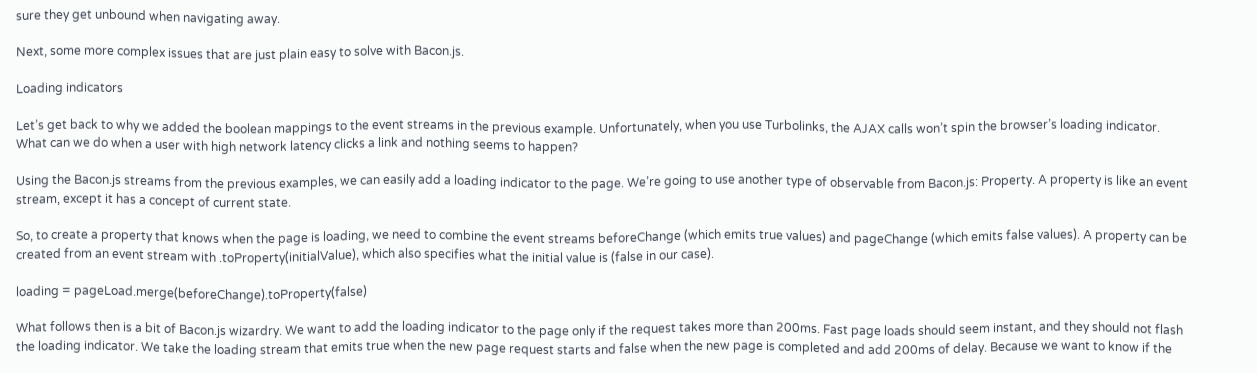sure they get unbound when navigating away.

Next, some more complex issues that are just plain easy to solve with Bacon.js.

Loading indicators

Let’s get back to why we added the boolean mappings to the event streams in the previous example. Unfortunately, when you use Turbolinks, the AJAX calls won’t spin the browser’s loading indicator. What can we do when a user with high network latency clicks a link and nothing seems to happen?

Using the Bacon.js streams from the previous examples, we can easily add a loading indicator to the page. We’re going to use another type of observable from Bacon.js: Property. A property is like an event stream, except it has a concept of current state.

So, to create a property that knows when the page is loading, we need to combine the event streams beforeChange (which emits true values) and pageChange (which emits false values). A property can be created from an event stream with .toProperty(initialValue), which also specifies what the initial value is (false in our case).

loading = pageLoad.merge(beforeChange).toProperty(false)

What follows then is a bit of Bacon.js wizardry. We want to add the loading indicator to the page only if the request takes more than 200ms. Fast page loads should seem instant, and they should not flash the loading indicator. We take the loading stream that emits true when the new page request starts and false when the new page is completed and add 200ms of delay. Because we want to know if the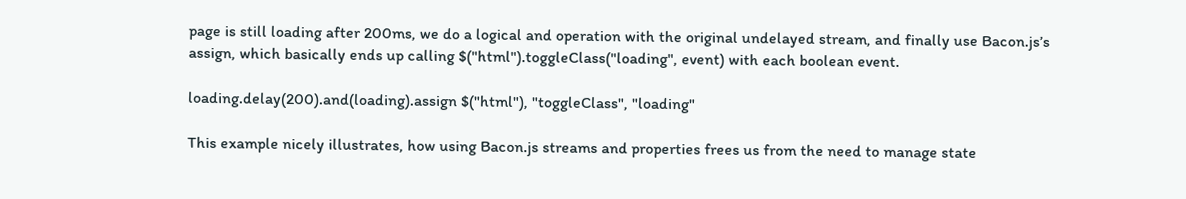page is still loading after 200ms, we do a logical and operation with the original undelayed stream, and finally use Bacon.js’s assign, which basically ends up calling $("html").toggleClass("loading", event) with each boolean event.

loading.delay(200).and(loading).assign $("html"), "toggleClass", "loading"

This example nicely illustrates, how using Bacon.js streams and properties frees us from the need to manage state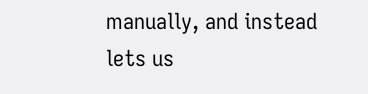manually, and instead lets us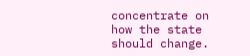concentrate on how the state should change.